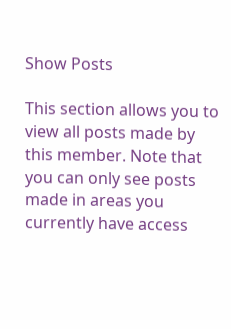Show Posts

This section allows you to view all posts made by this member. Note that you can only see posts made in areas you currently have access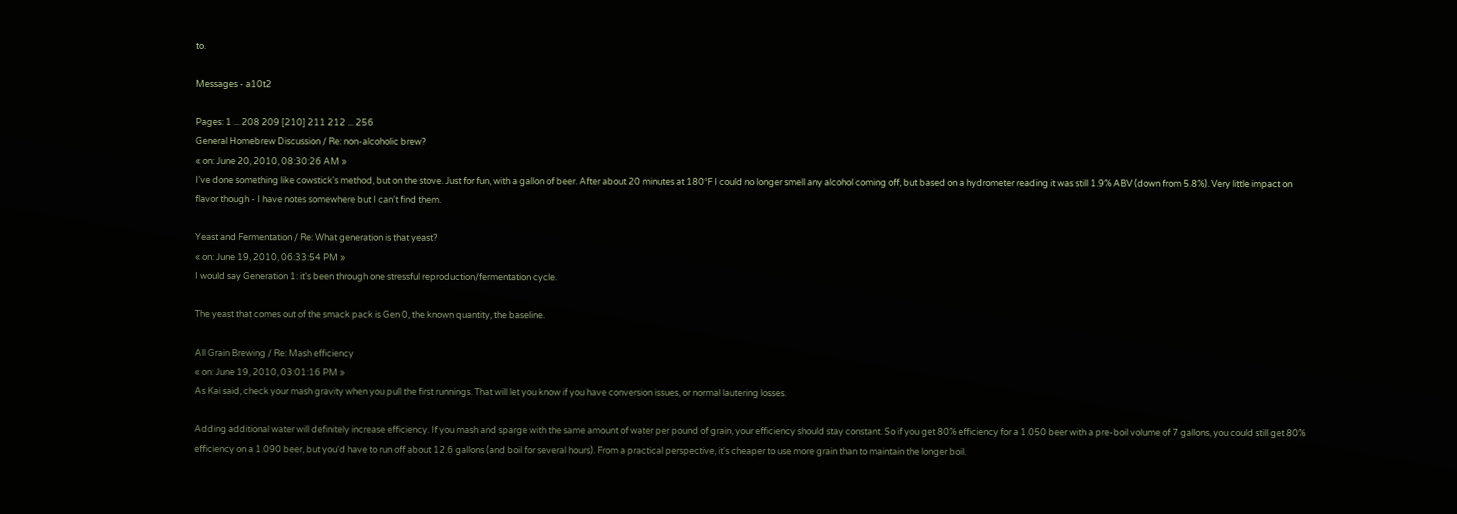to.

Messages - a10t2

Pages: 1 ... 208 209 [210] 211 212 ... 256
General Homebrew Discussion / Re: non-alcoholic brew?
« on: June 20, 2010, 08:30:26 AM »
I've done something like cowstick's method, but on the stove. Just for fun, with a gallon of beer. After about 20 minutes at 180°F I could no longer smell any alcohol coming off, but based on a hydrometer reading it was still 1.9% ABV (down from 5.8%). Very little impact on flavor though - I have notes somewhere but I can't find them.

Yeast and Fermentation / Re: What generation is that yeast?
« on: June 19, 2010, 06:33:54 PM »
I would say Generation 1: it's been through one stressful reproduction/fermentation cycle.

The yeast that comes out of the smack pack is Gen 0, the known quantity, the baseline.

All Grain Brewing / Re: Mash efficiency
« on: June 19, 2010, 03:01:16 PM »
As Kai said, check your mash gravity when you pull the first runnings. That will let you know if you have conversion issues, or normal lautering losses.

Adding additional water will definitely increase efficiency. If you mash and sparge with the same amount of water per pound of grain, your efficiency should stay constant. So if you get 80% efficiency for a 1.050 beer with a pre-boil volume of 7 gallons, you could still get 80% efficiency on a 1.090 beer, but you'd have to run off about 12.6 gallons (and boil for several hours). From a practical perspective, it's cheaper to use more grain than to maintain the longer boil.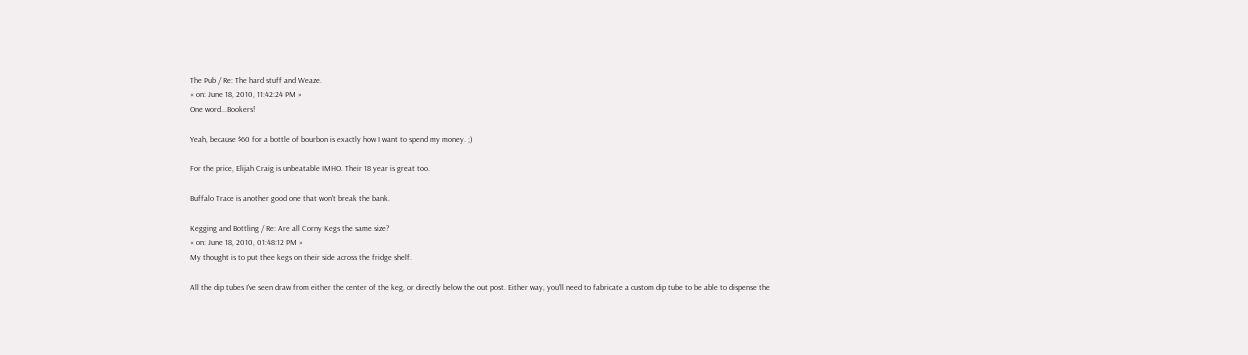The Pub / Re: The hard stuff and Weaze.
« on: June 18, 2010, 11:42:24 PM »
One word...Bookers!

Yeah, because $60 for a bottle of bourbon is exactly how I want to spend my money. ;)

For the price, Elijah Craig is unbeatable IMHO. Their 18 year is great too.

Buffalo Trace is another good one that won't break the bank.

Kegging and Bottling / Re: Are all Corny Kegs the same size?
« on: June 18, 2010, 01:48:12 PM »
My thought is to put thee kegs on their side across the fridge shelf.

All the dip tubes I've seen draw from either the center of the keg, or directly below the out post. Either way, you'll need to fabricate a custom dip tube to be able to dispense the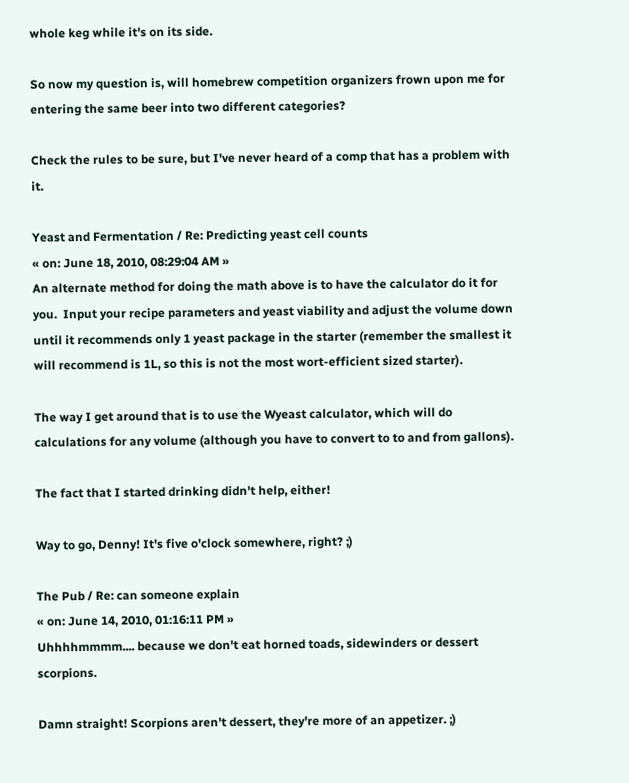whole keg while it's on its side.

So now my question is, will homebrew competition organizers frown upon me for entering the same beer into two different categories?

Check the rules to be sure, but I've never heard of a comp that has a problem with it.

Yeast and Fermentation / Re: Predicting yeast cell counts
« on: June 18, 2010, 08:29:04 AM »
An alternate method for doing the math above is to have the calculator do it for you.  Input your recipe parameters and yeast viability and adjust the volume down until it recommends only 1 yeast package in the starter (remember the smallest it will recommend is 1L, so this is not the most wort-efficient sized starter).

The way I get around that is to use the Wyeast calculator, which will do calculations for any volume (although you have to convert to to and from gallons).

The fact that I started drinking didn't help, either!

Way to go, Denny! It's five o'clock somewhere, right? ;)

The Pub / Re: can someone explain
« on: June 14, 2010, 01:16:11 PM »
Uhhhhmmmm.... because we don't eat horned toads, sidewinders or dessert scorpions.

Damn straight! Scorpions aren't dessert, they're more of an appetizer. ;)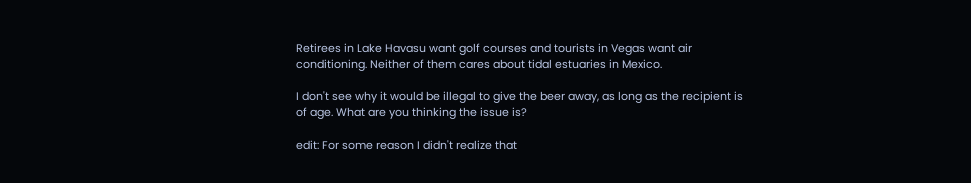Retirees in Lake Havasu want golf courses and tourists in Vegas want air conditioning. Neither of them cares about tidal estuaries in Mexico.

I don't see why it would be illegal to give the beer away, as long as the recipient is of age. What are you thinking the issue is?

edit: For some reason I didn't realize that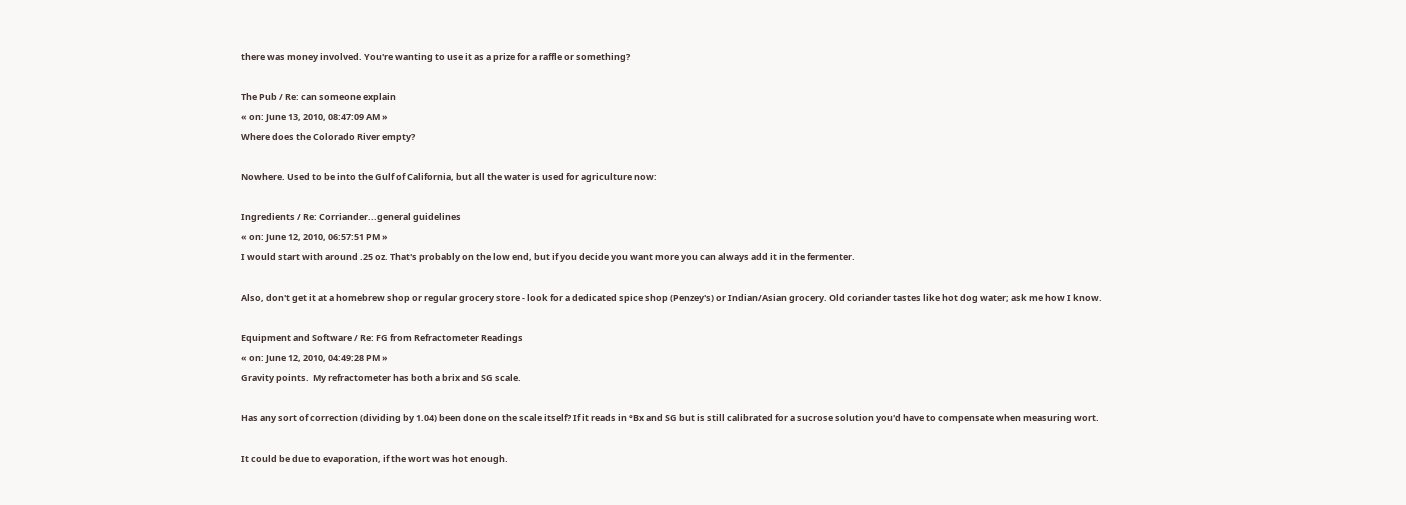there was money involved. You're wanting to use it as a prize for a raffle or something?

The Pub / Re: can someone explain
« on: June 13, 2010, 08:47:09 AM »
Where does the Colorado River empty?

Nowhere. Used to be into the Gulf of California, but all the water is used for agriculture now:

Ingredients / Re: Corriander...general guidelines
« on: June 12, 2010, 06:57:51 PM »
I would start with around .25 oz. That's probably on the low end, but if you decide you want more you can always add it in the fermenter.

Also, don't get it at a homebrew shop or regular grocery store - look for a dedicated spice shop (Penzey's) or Indian/Asian grocery. Old coriander tastes like hot dog water; ask me how I know.

Equipment and Software / Re: FG from Refractometer Readings
« on: June 12, 2010, 04:49:28 PM »
Gravity points.  My refractometer has both a brix and SG scale.

Has any sort of correction (dividing by 1.04) been done on the scale itself? If it reads in °Bx and SG but is still calibrated for a sucrose solution you'd have to compensate when measuring wort.

It could be due to evaporation, if the wort was hot enough.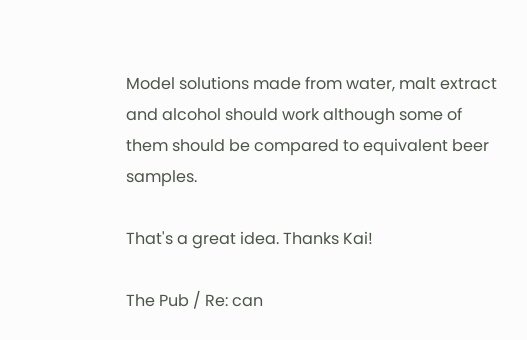Model solutions made from water, malt extract and alcohol should work although some of them should be compared to equivalent beer samples.

That's a great idea. Thanks Kai!

The Pub / Re: can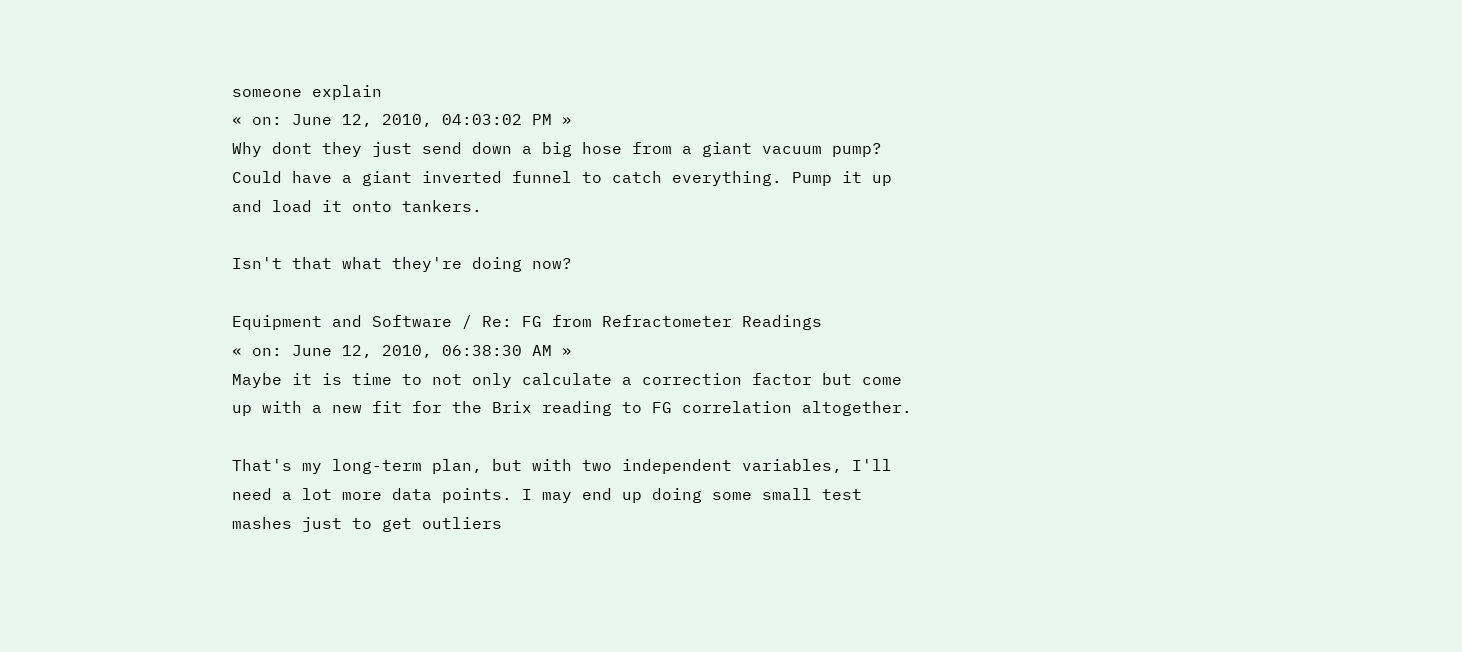someone explain
« on: June 12, 2010, 04:03:02 PM »
Why dont they just send down a big hose from a giant vacuum pump? Could have a giant inverted funnel to catch everything. Pump it up and load it onto tankers.

Isn't that what they're doing now?

Equipment and Software / Re: FG from Refractometer Readings
« on: June 12, 2010, 06:38:30 AM »
Maybe it is time to not only calculate a correction factor but come up with a new fit for the Brix reading to FG correlation altogether.

That's my long-term plan, but with two independent variables, I'll need a lot more data points. I may end up doing some small test mashes just to get outliers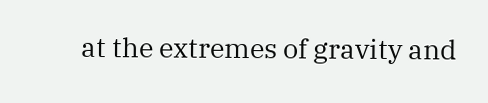at the extremes of gravity and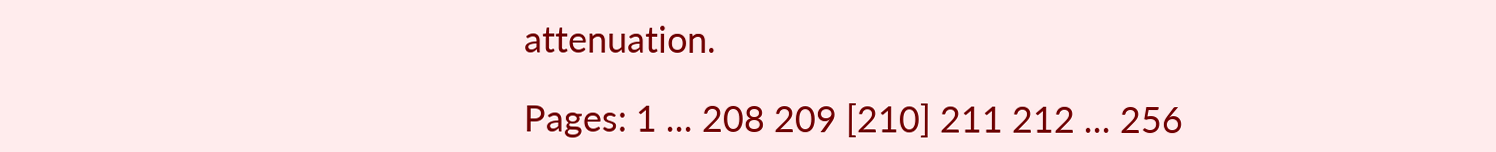attenuation.

Pages: 1 ... 208 209 [210] 211 212 ... 256